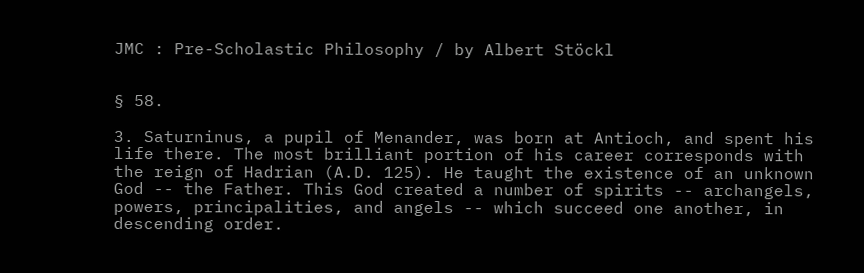JMC : Pre-Scholastic Philosophy / by Albert Stöckl


§ 58.

3. Saturninus, a pupil of Menander, was born at Antioch, and spent his life there. The most brilliant portion of his career corresponds with the reign of Hadrian (A.D. 125). He taught the existence of an unknown God -- the Father. This God created a number of spirits -- archangels, powers, principalities, and angels -- which succeed one another, in descending order.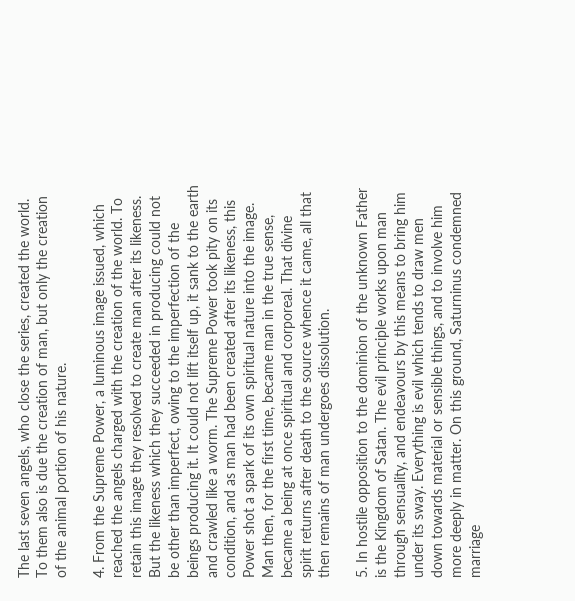The last seven angels, who close the series, created the world. To them also is due the creation of man, but only the creation of the animal portion of his nature.

4. From the Supreme Power, a luminous image issued, which reached the angels charged with the creation of the world. To retain this image they resolved to create man after its likeness. But the likeness which they succeeded in producing could not be other than imperfect, owing to the imperfection of the beings producing it. It could not lift itself up, it sank to the earth and crawled like a worm. The Supreme Power took pity on its condition, and as man had been created after its likeness, this Power shot a spark of its own spiritual nature into the image. Man then, for the first time, became man in the true sense, became a being at once spiritual and corporeal. That divine spirit returns after death to the source whence it came, all that then remains of man undergoes dissolution.

5. In hostile opposition to the dominion of the unknown Father is the Kingdom of Satan. The evil principle works upon man through sensuality, and endeavours by this means to bring him under its sway. Everything is evil which tends to draw men down towards material or sensible things, and to involve him more deeply in matter. On this ground, Saturninus condemned marriage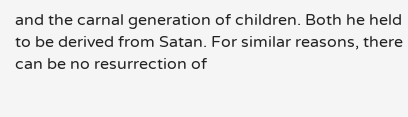and the carnal generation of children. Both he held to be derived from Satan. For similar reasons, there can be no resurrection of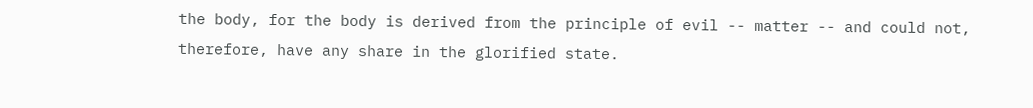the body, for the body is derived from the principle of evil -- matter -- and could not, therefore, have any share in the glorified state.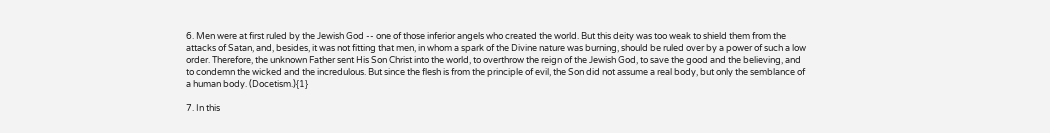6. Men were at first ruled by the Jewish God -- one of those inferior angels who created the world. But this deity was too weak to shield them from the attacks of Satan, and, besides, it was not fitting that men, in whom a spark of the Divine nature was burning, should be ruled over by a power of such a low order. Therefore, the unknown Father sent His Son Christ into the world, to overthrow the reign of the Jewish God, to save the good and the believing, and to condemn the wicked and the incredulous. But since the flesh is from the principle of evil, the Son did not assume a real body, but only the semblance of a human body. (Docetism.){1}

7. In this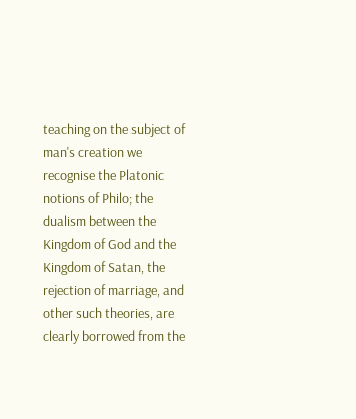teaching on the subject of man's creation we recognise the Platonic notions of Philo; the dualism between the Kingdom of God and the Kingdom of Satan, the rejection of marriage, and other such theories, are clearly borrowed from the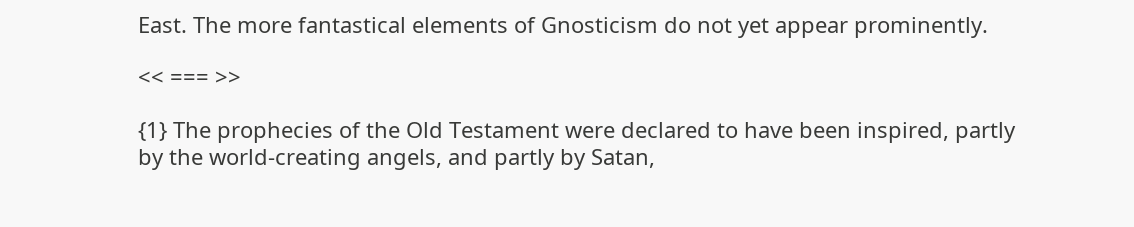East. The more fantastical elements of Gnosticism do not yet appear prominently.

<< === >>

{1} The prophecies of the Old Testament were declared to have been inspired, partly by the world-creating angels, and partly by Satan,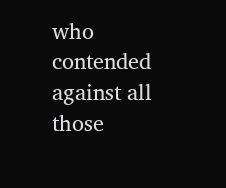who contended against all those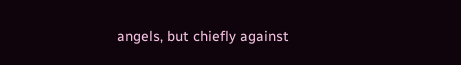angels, but chiefly against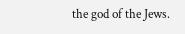the god of the Jews.